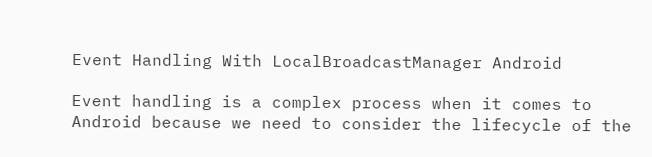Event Handling With LocalBroadcastManager Android

Event handling is a complex process when it comes to Android because we need to consider the lifecycle of the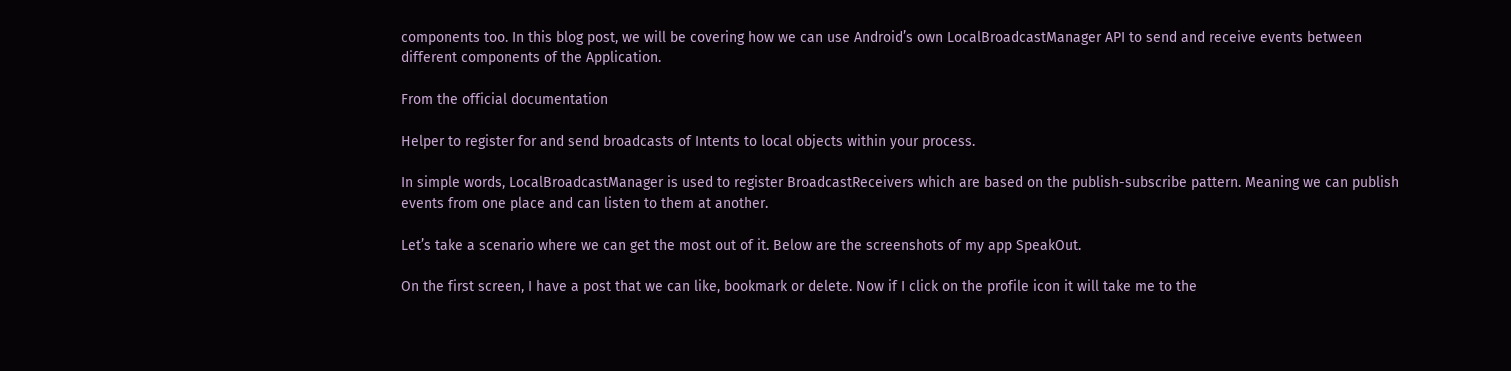components too. In this blog post, we will be covering how we can use Android’s own LocalBroadcastManager API to send and receive events between different components of the Application.

From the official documentation

Helper to register for and send broadcasts of Intents to local objects within your process.

In simple words, LocalBroadcastManager is used to register BroadcastReceivers which are based on the publish-subscribe pattern. Meaning we can publish events from one place and can listen to them at another.

Let’s take a scenario where we can get the most out of it. Below are the screenshots of my app SpeakOut.

On the first screen, I have a post that we can like, bookmark or delete. Now if I click on the profile icon it will take me to the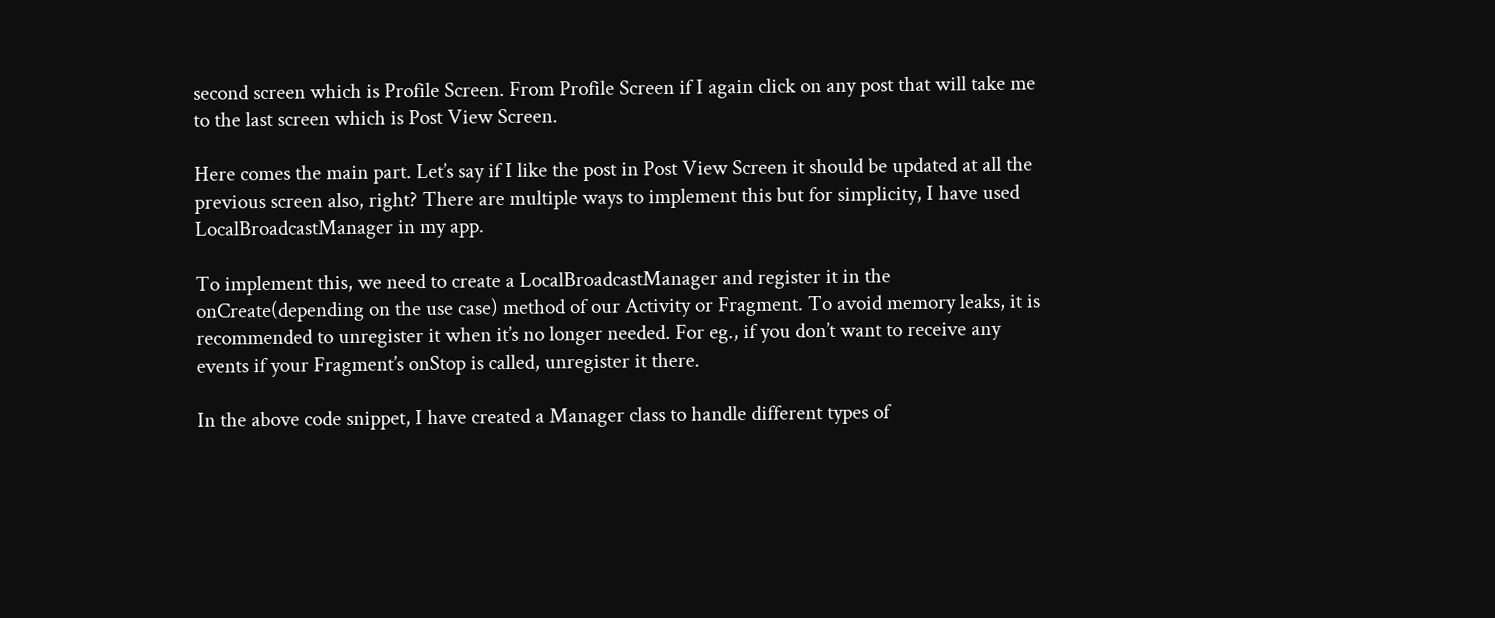second screen which is Profile Screen. From Profile Screen if I again click on any post that will take me to the last screen which is Post View Screen.

Here comes the main part. Let’s say if I like the post in Post View Screen it should be updated at all the previous screen also, right? There are multiple ways to implement this but for simplicity, I have used LocalBroadcastManager in my app.

To implement this, we need to create a LocalBroadcastManager and register it in the onCreate(depending on the use case) method of our Activity or Fragment. To avoid memory leaks, it is recommended to unregister it when it’s no longer needed. For eg., if you don’t want to receive any events if your Fragment’s onStop is called, unregister it there.

In the above code snippet, I have created a Manager class to handle different types of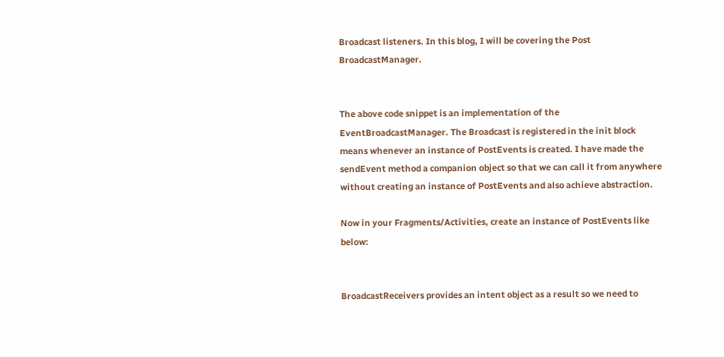Broadcast listeners. In this blog, I will be covering the Post BroadcastManager.


The above code snippet is an implementation of the EventBroadcastManager. The Broadcast is registered in the init block means whenever an instance of PostEvents is created. I have made the sendEvent method a companion object so that we can call it from anywhere without creating an instance of PostEvents and also achieve abstraction.

Now in your Fragments/Activities, create an instance of PostEvents like below:


BroadcastReceivers provides an intent object as a result so we need to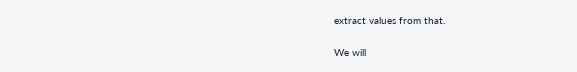extract values from that.

We will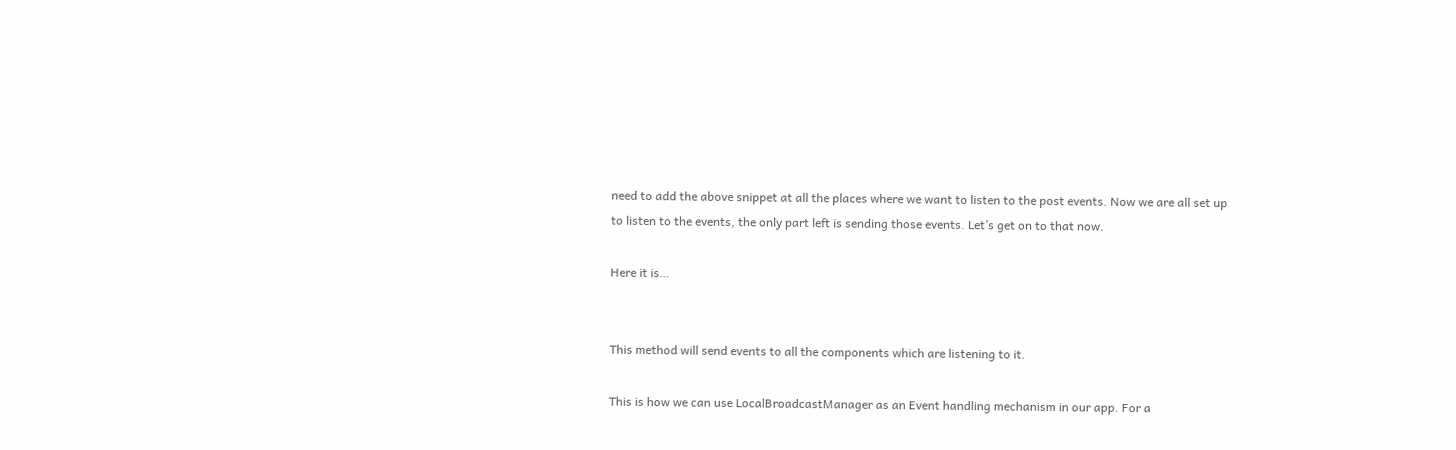need to add the above snippet at all the places where we want to listen to the post events. Now we are all set up to listen to the events, the only part left is sending those events. Let’s get on to that now.

Here it is…


This method will send events to all the components which are listening to it.

This is how we can use LocalBroadcastManager as an Event handling mechanism in our app. For a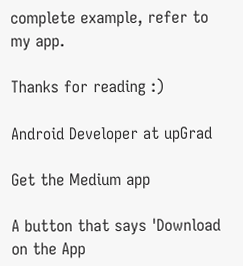complete example, refer to my app.

Thanks for reading :)

Android Developer at upGrad

Get the Medium app

A button that says 'Download on the App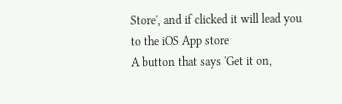Store', and if clicked it will lead you to the iOS App store
A button that says 'Get it on,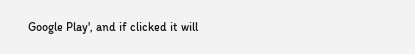Google Play', and if clicked it will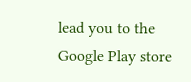lead you to the Google Play store